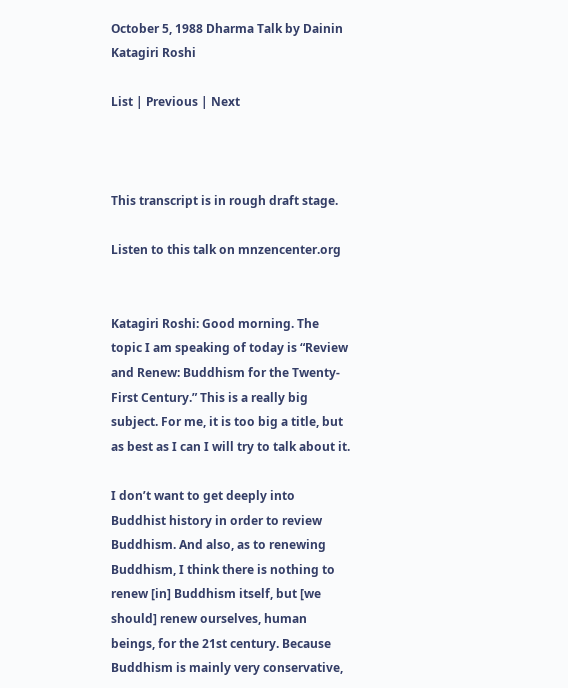October 5, 1988 Dharma Talk by Dainin Katagiri Roshi

List | Previous | Next



This transcript is in rough draft stage.

Listen to this talk on mnzencenter.org


Katagiri Roshi: Good morning. The topic I am speaking of today is “Review and Renew: Buddhism for the Twenty-First Century.” This is a really big subject. For me, it is too big a title, but as best as I can I will try to talk about it.

I don’t want to get deeply into Buddhist history in order to review Buddhism. And also, as to renewing Buddhism, I think there is nothing to renew [in] Buddhism itself, but [we should] renew ourselves, human beings, for the 21st century. Because Buddhism is mainly very conservative,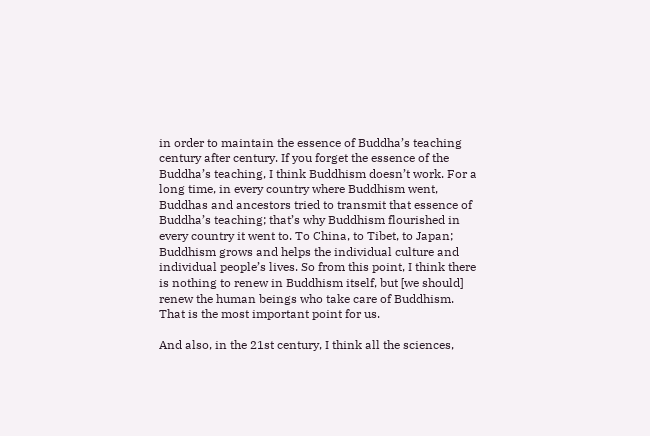in order to maintain the essence of Buddha’s teaching century after century. If you forget the essence of the Buddha’s teaching, I think Buddhism doesn’t work. For a long time, in every country where Buddhism went, Buddhas and ancestors tried to transmit that essence of Buddha’s teaching; that’s why Buddhism flourished in every country it went to. To China, to Tibet, to Japan; Buddhism grows and helps the individual culture and individual people’s lives. So from this point, I think there is nothing to renew in Buddhism itself, but [we should] renew the human beings who take care of Buddhism. That is the most important point for us.

And also, in the 21st century, I think all the sciences,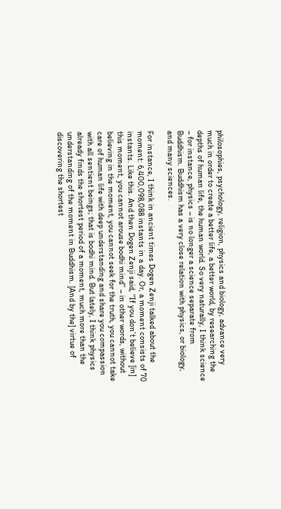philosophies, psychology, religion, physics and biology, advance very much in order to create a better life, a better world, by researching the depths of human life, the human world. So very naturally, I think science – for instance, physics – is no longer a science separate from Buddhism. Buddhism has a very close relation with physics, or biology, and many sciences.

For instance, I think in ancient times Dogen Zenji talked about the moment: 6,400,098,088 instants in a day. Or, a moment consists of 70 instants. Like this. And then Dogen Zenji said, “If you don’t believe [in] this moment, you cannot arouse bodhi mind” – in other words, without believing in the moment, you cannot seek for the truth, you cannot take care of human life with deep understanding and share you compassion with all sentient beings; that is bodhi mind. But lately, I think physics already finds the shortest period of a moment, much more than the understanding of the moment in Buddhism. [And by the] virtue of discovering the shortest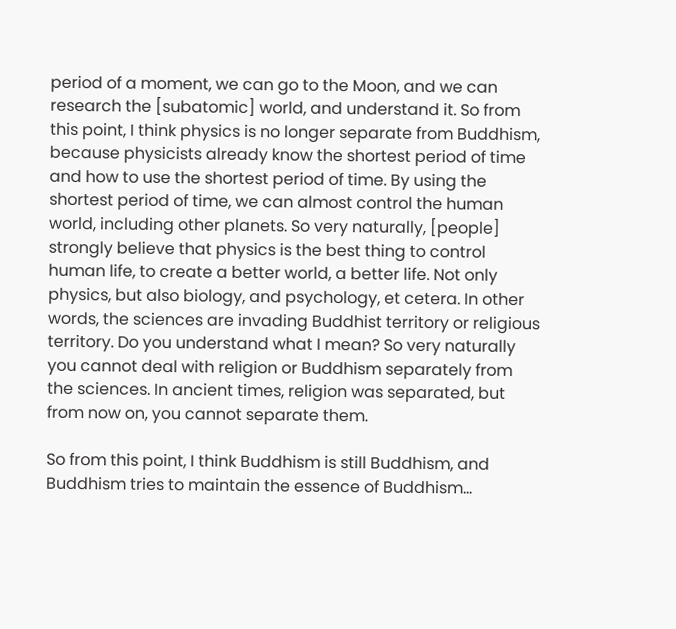period of a moment, we can go to the Moon, and we can research the [subatomic] world, and understand it. So from this point, I think physics is no longer separate from Buddhism, because physicists already know the shortest period of time and how to use the shortest period of time. By using the shortest period of time, we can almost control the human world, including other planets. So very naturally, [people] strongly believe that physics is the best thing to control human life, to create a better world, a better life. Not only physics, but also biology, and psychology, et cetera. In other words, the sciences are invading Buddhist territory or religious territory. Do you understand what I mean? So very naturally you cannot deal with religion or Buddhism separately from the sciences. In ancient times, religion was separated, but from now on, you cannot separate them.

So from this point, I think Buddhism is still Buddhism, and Buddhism tries to maintain the essence of Buddhism…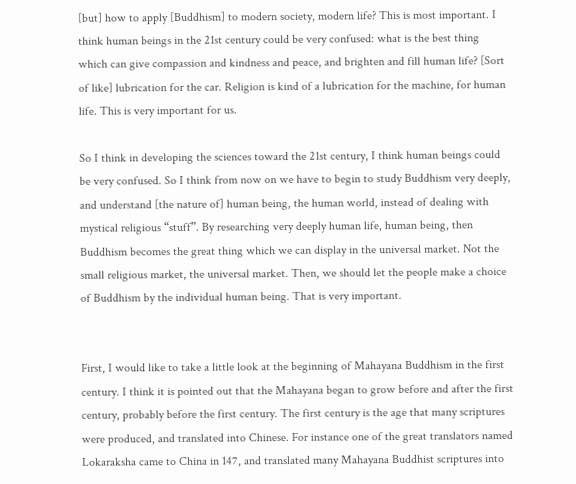[but] how to apply [Buddhism] to modern society, modern life? This is most important. I think human beings in the 21st century could be very confused: what is the best thing which can give compassion and kindness and peace, and brighten and fill human life? [Sort of like] lubrication for the car. Religion is kind of a lubrication for the machine, for human life. This is very important for us.

So I think in developing the sciences toward the 21st century, I think human beings could be very confused. So I think from now on we have to begin to study Buddhism very deeply, and understand [the nature of] human being, the human world, instead of dealing with mystical religious “stuff”. By researching very deeply human life, human being, then Buddhism becomes the great thing which we can display in the universal market. Not the small religious market, the universal market. Then, we should let the people make a choice of Buddhism by the individual human being. That is very important.


First, I would like to take a little look at the beginning of Mahayana Buddhism in the first century. I think it is pointed out that the Mahayana began to grow before and after the first century, probably before the first century. The first century is the age that many scriptures were produced, and translated into Chinese. For instance one of the great translators named Lokaraksha came to China in 147, and translated many Mahayana Buddhist scriptures into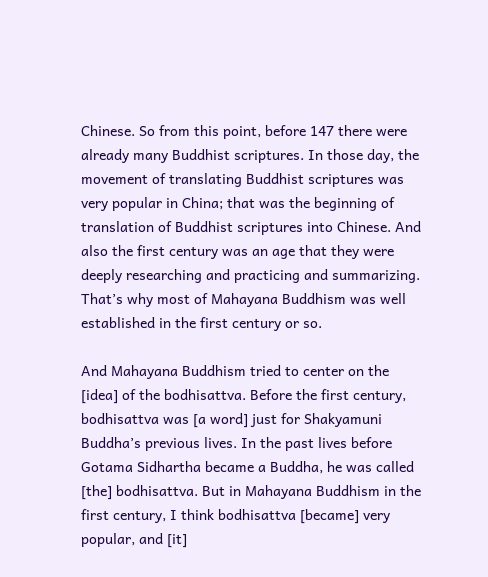Chinese. So from this point, before 147 there were already many Buddhist scriptures. In those day, the movement of translating Buddhist scriptures was very popular in China; that was the beginning of translation of Buddhist scriptures into Chinese. And also the first century was an age that they were deeply researching and practicing and summarizing. That’s why most of Mahayana Buddhism was well established in the first century or so.

And Mahayana Buddhism tried to center on the [idea] of the bodhisattva. Before the first century, bodhisattva was [a word] just for Shakyamuni Buddha’s previous lives. In the past lives before Gotama Sidhartha became a Buddha, he was called [the] bodhisattva. But in Mahayana Buddhism in the first century, I think bodhisattva [became] very popular, and [it]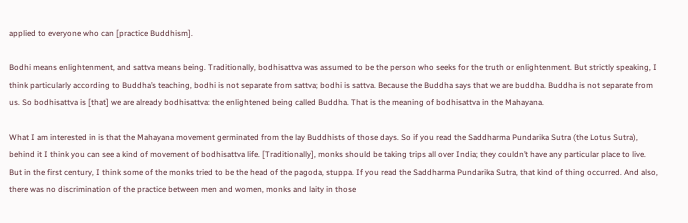applied to everyone who can [practice Buddhism].

Bodhi means enlightenment, and sattva means being. Traditionally, bodhisattva was assumed to be the person who seeks for the truth or enlightenment. But strictly speaking, I think particularly according to Buddha’s teaching, bodhi is not separate from sattva; bodhi is sattva. Because the Buddha says that we are buddha. Buddha is not separate from us. So bodhisattva is [that] we are already bodhisattva: the enlightened being called Buddha. That is the meaning of bodhisattva in the Mahayana.

What I am interested in is that the Mahayana movement germinated from the lay Buddhists of those days. So if you read the Saddharma Pundarika Sutra (the Lotus Sutra), behind it I think you can see a kind of movement of bodhisattva life. [Traditionally], monks should be taking trips all over India; they couldn’t have any particular place to live. But in the first century, I think some of the monks tried to be the head of the pagoda, stuppa. If you read the Saddharma Pundarika Sutra, that kind of thing occurred. And also, there was no discrimination of the practice between men and women, monks and laity in those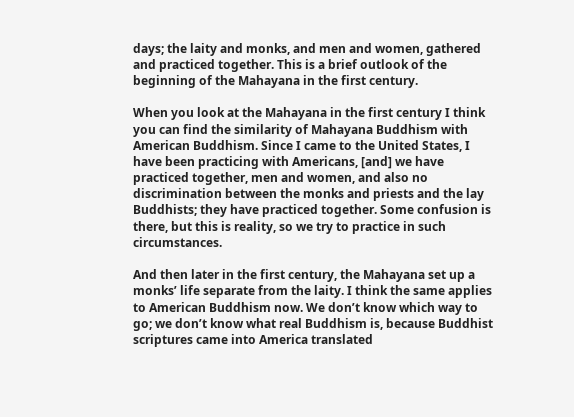days; the laity and monks, and men and women, gathered and practiced together. This is a brief outlook of the beginning of the Mahayana in the first century.

When you look at the Mahayana in the first century I think you can find the similarity of Mahayana Buddhism with American Buddhism. Since I came to the United States, I have been practicing with Americans, [and] we have practiced together, men and women, and also no discrimination between the monks and priests and the lay Buddhists; they have practiced together. Some confusion is there, but this is reality, so we try to practice in such circumstances.

And then later in the first century, the Mahayana set up a monks’ life separate from the laity. I think the same applies to American Buddhism now. We don’t know which way to go; we don’t know what real Buddhism is, because Buddhist scriptures came into America translated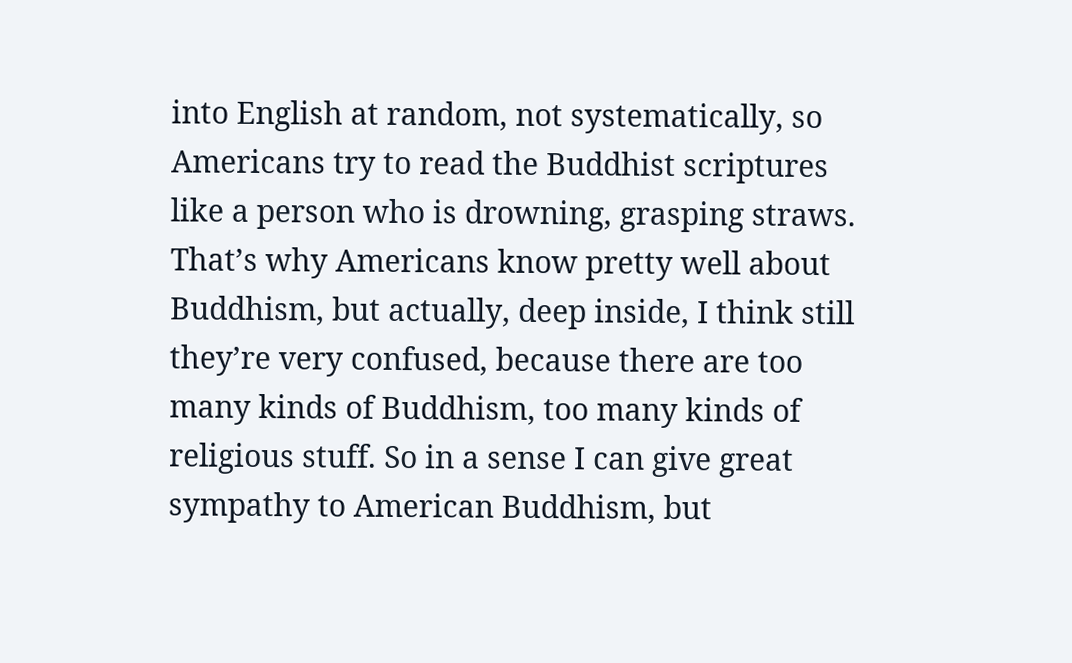into English at random, not systematically, so Americans try to read the Buddhist scriptures like a person who is drowning, grasping straws. That’s why Americans know pretty well about Buddhism, but actually, deep inside, I think still they’re very confused, because there are too many kinds of Buddhism, too many kinds of religious stuff. So in a sense I can give great sympathy to American Buddhism, but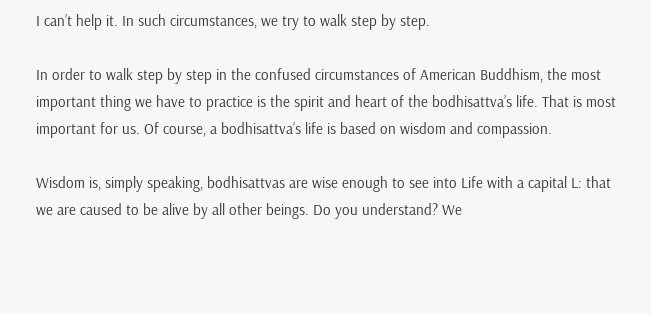I can’t help it. In such circumstances, we try to walk step by step.

In order to walk step by step in the confused circumstances of American Buddhism, the most important thing we have to practice is the spirit and heart of the bodhisattva’s life. That is most important for us. Of course, a bodhisattva’s life is based on wisdom and compassion.

Wisdom is, simply speaking, bodhisattvas are wise enough to see into Life with a capital L: that we are caused to be alive by all other beings. Do you understand? We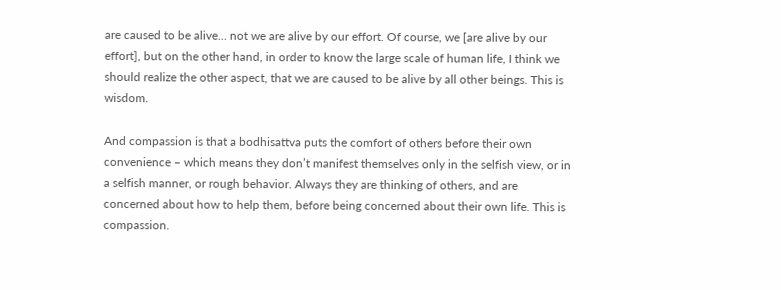are caused to be alive… not we are alive by our effort. Of course, we [are alive by our effort], but on the other hand, in order to know the large scale of human life, I think we should realize the other aspect, that we are caused to be alive by all other beings. This is wisdom.

And compassion is that a bodhisattva puts the comfort of others before their own convenience – which means they don’t manifest themselves only in the selfish view, or in a selfish manner, or rough behavior. Always they are thinking of others, and are concerned about how to help them, before being concerned about their own life. This is compassion.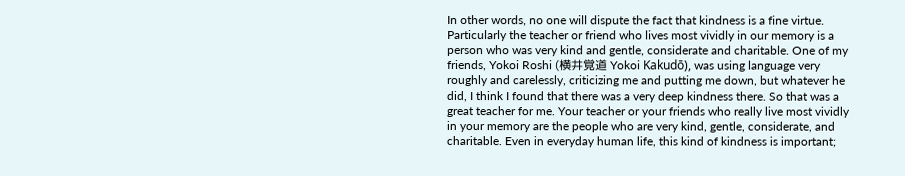In other words, no one will dispute the fact that kindness is a fine virtue. Particularly the teacher or friend who lives most vividly in our memory is a person who was very kind and gentle, considerate and charitable. One of my friends, Yokoi Roshi (横井覚道 Yokoi Kakudō), was using language very roughly and carelessly, criticizing me and putting me down, but whatever he did, I think I found that there was a very deep kindness there. So that was a great teacher for me. Your teacher or your friends who really live most vividly in your memory are the people who are very kind, gentle, considerate, and charitable. Even in everyday human life, this kind of kindness is important;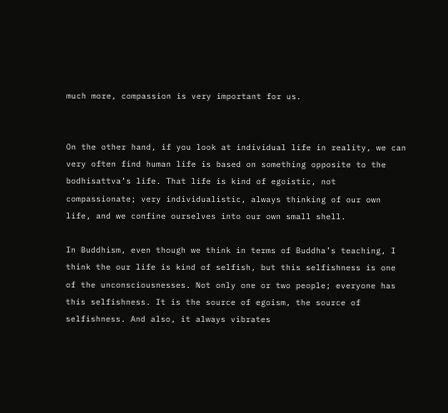much more, compassion is very important for us.


On the other hand, if you look at individual life in reality, we can very often find human life is based on something opposite to the bodhisattva’s life. That life is kind of egoistic, not compassionate; very individualistic, always thinking of our own life, and we confine ourselves into our own small shell.

In Buddhism, even though we think in terms of Buddha’s teaching, I think the our life is kind of selfish, but this selfishness is one of the unconsciousnesses. Not only one or two people; everyone has this selfishness. It is the source of egoism, the source of selfishness. And also, it always vibrates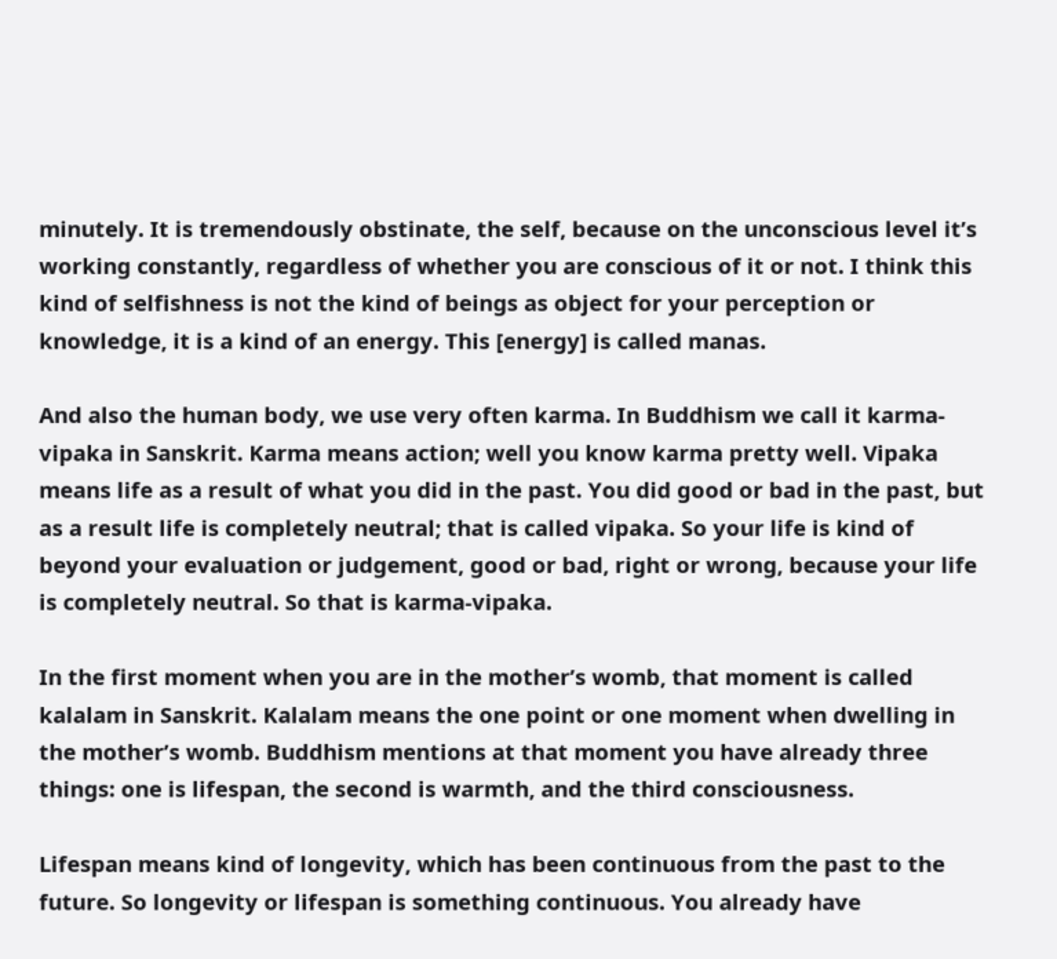minutely. It is tremendously obstinate, the self, because on the unconscious level it’s working constantly, regardless of whether you are conscious of it or not. I think this kind of selfishness is not the kind of beings as object for your perception or knowledge, it is a kind of an energy. This [energy] is called manas.

And also the human body, we use very often karma. In Buddhism we call it karma-vipaka in Sanskrit. Karma means action; well you know karma pretty well. Vipaka means life as a result of what you did in the past. You did good or bad in the past, but as a result life is completely neutral; that is called vipaka. So your life is kind of beyond your evaluation or judgement, good or bad, right or wrong, because your life is completely neutral. So that is karma-vipaka.

In the first moment when you are in the mother’s womb, that moment is called kalalam in Sanskrit. Kalalam means the one point or one moment when dwelling in the mother’s womb. Buddhism mentions at that moment you have already three things: one is lifespan, the second is warmth, and the third consciousness.

Lifespan means kind of longevity, which has been continuous from the past to the future. So longevity or lifespan is something continuous. You already have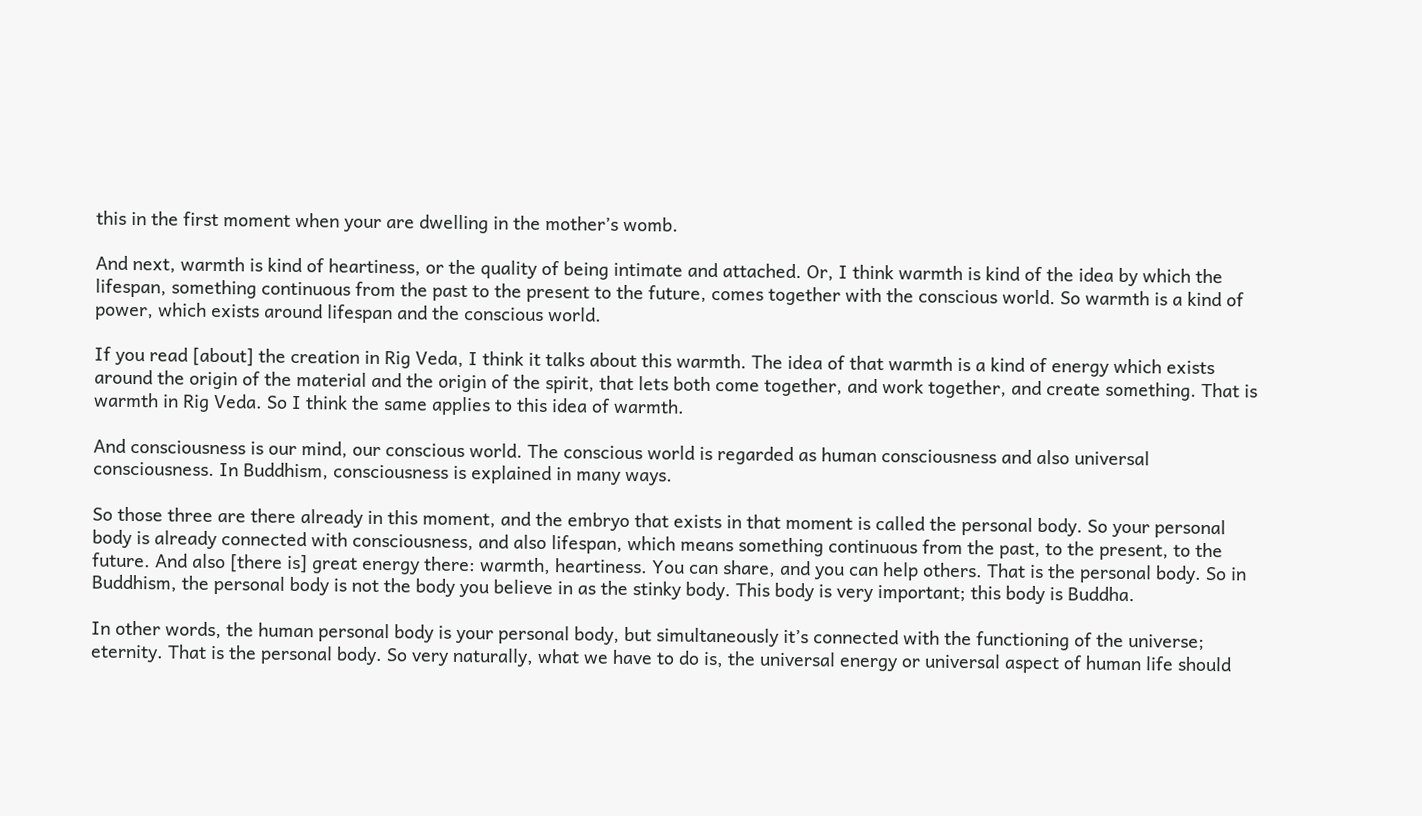this in the first moment when your are dwelling in the mother’s womb.

And next, warmth is kind of heartiness, or the quality of being intimate and attached. Or, I think warmth is kind of the idea by which the lifespan, something continuous from the past to the present to the future, comes together with the conscious world. So warmth is a kind of power, which exists around lifespan and the conscious world.

If you read [about] the creation in Rig Veda, I think it talks about this warmth. The idea of that warmth is a kind of energy which exists around the origin of the material and the origin of the spirit, that lets both come together, and work together, and create something. That is warmth in Rig Veda. So I think the same applies to this idea of warmth.

And consciousness is our mind, our conscious world. The conscious world is regarded as human consciousness and also universal consciousness. In Buddhism, consciousness is explained in many ways.

So those three are there already in this moment, and the embryo that exists in that moment is called the personal body. So your personal body is already connected with consciousness, and also lifespan, which means something continuous from the past, to the present, to the future. And also [there is] great energy there: warmth, heartiness. You can share, and you can help others. That is the personal body. So in Buddhism, the personal body is not the body you believe in as the stinky body. This body is very important; this body is Buddha.

In other words, the human personal body is your personal body, but simultaneously it’s connected with the functioning of the universe; eternity. That is the personal body. So very naturally, what we have to do is, the universal energy or universal aspect of human life should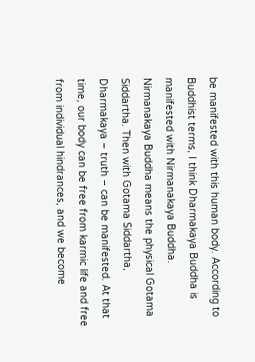be manifested with this human body. According to Buddhist terms, I think Dharmakaya Buddha is manifested with Nirmanakaya Buddha. Nirmanakaya Buddha means the physical Gotama Siddartha. Then with Gotama Siddartha, Dharmakaya – truth – can be manifested. At that time, our body can be free from karmic life and free from individual hindrances, and we become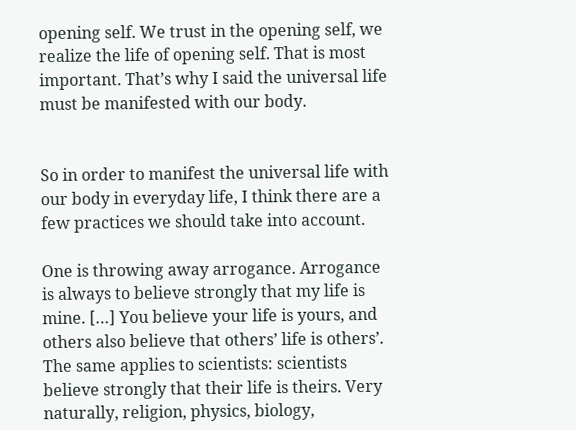opening self. We trust in the opening self, we realize the life of opening self. That is most important. That’s why I said the universal life must be manifested with our body.


So in order to manifest the universal life with our body in everyday life, I think there are a few practices we should take into account.

One is throwing away arrogance. Arrogance is always to believe strongly that my life is mine. […] You believe your life is yours, and others also believe that others’ life is others’. The same applies to scientists: scientists believe strongly that their life is theirs. Very naturally, religion, physics, biology,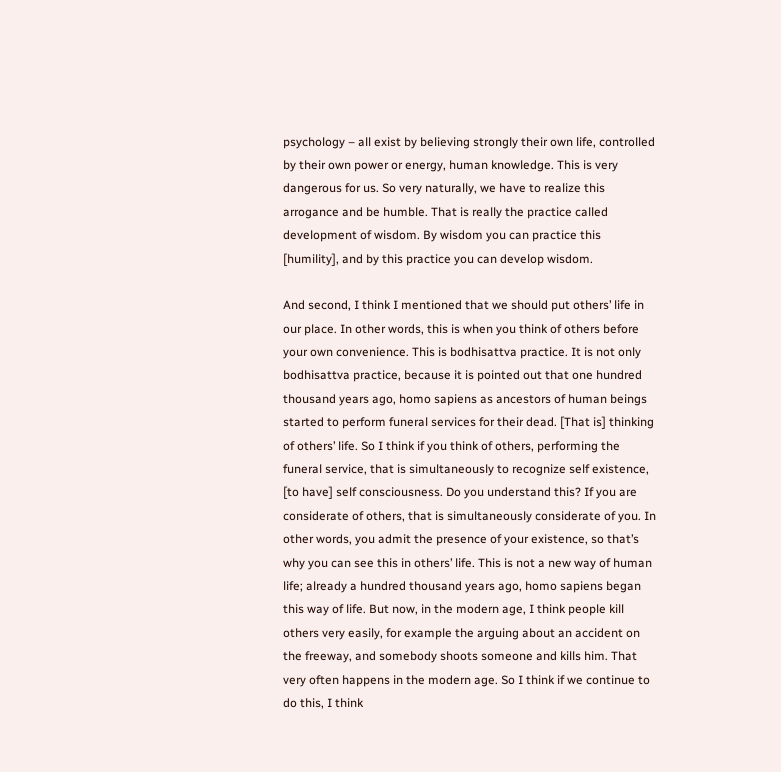psychology – all exist by believing strongly their own life, controlled by their own power or energy, human knowledge. This is very dangerous for us. So very naturally, we have to realize this arrogance and be humble. That is really the practice called development of wisdom. By wisdom you can practice this [humility], and by this practice you can develop wisdom.

And second, I think I mentioned that we should put others’ life in our place. In other words, this is when you think of others before your own convenience. This is bodhisattva practice. It is not only bodhisattva practice, because it is pointed out that one hundred thousand years ago, homo sapiens as ancestors of human beings started to perform funeral services for their dead. [That is] thinking of others’ life. So I think if you think of others, performing the funeral service, that is simultaneously to recognize self existence, [to have] self consciousness. Do you understand this? If you are considerate of others, that is simultaneously considerate of you. In other words, you admit the presence of your existence, so that’s why you can see this in others’ life. This is not a new way of human life; already a hundred thousand years ago, homo sapiens began this way of life. But now, in the modern age, I think people kill others very easily, for example the arguing about an accident on the freeway, and somebody shoots someone and kills him. That very often happens in the modern age. So I think if we continue to do this, I think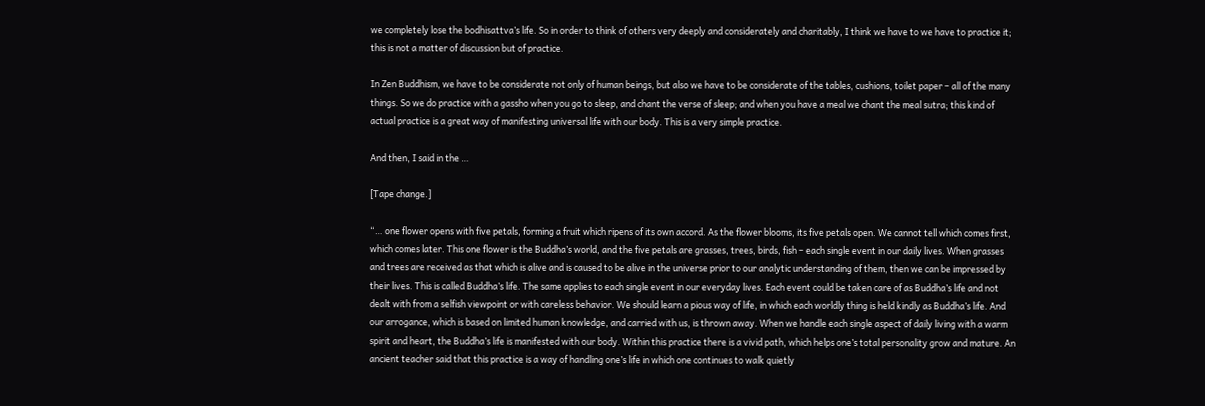we completely lose the bodhisattva’s life. So in order to think of others very deeply and considerately and charitably, I think we have to we have to practice it; this is not a matter of discussion but of practice.

In Zen Buddhism, we have to be considerate not only of human beings, but also we have to be considerate of the tables, cushions, toilet paper – all of the many things. So we do practice with a gassho when you go to sleep, and chant the verse of sleep; and when you have a meal we chant the meal sutra; this kind of actual practice is a great way of manifesting universal life with our body. This is a very simple practice.

And then, I said in the …

[Tape change.]

“… one flower opens with five petals, forming a fruit which ripens of its own accord. As the flower blooms, its five petals open. We cannot tell which comes first, which comes later. This one flower is the Buddha’s world, and the five petals are grasses, trees, birds, fish – each single event in our daily lives. When grasses and trees are received as that which is alive and is caused to be alive in the universe prior to our analytic understanding of them, then we can be impressed by their lives. This is called Buddha’s life. The same applies to each single event in our everyday lives. Each event could be taken care of as Buddha’s life and not dealt with from a selfish viewpoint or with careless behavior. We should learn a pious way of life, in which each worldly thing is held kindly as Buddha’s life. And our arrogance, which is based on limited human knowledge, and carried with us, is thrown away. When we handle each single aspect of daily living with a warm spirit and heart, the Buddha’s life is manifested with our body. Within this practice there is a vivid path, which helps one’s total personality grow and mature. An ancient teacher said that this practice is a way of handling one’s life in which one continues to walk quietly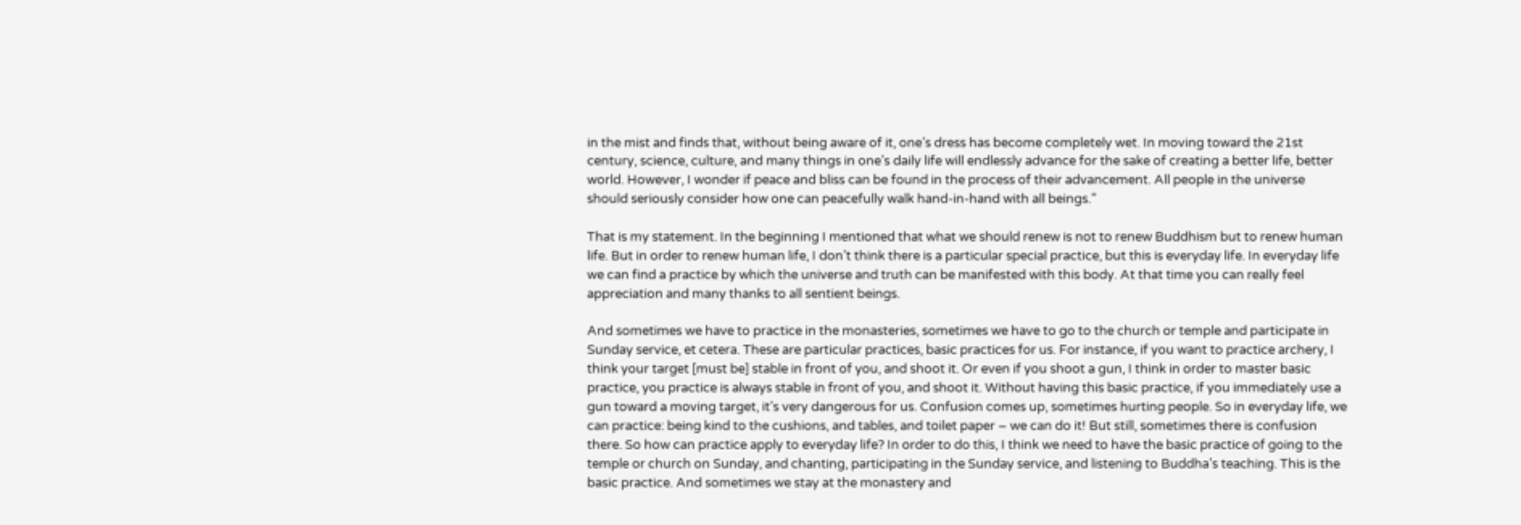in the mist and finds that, without being aware of it, one’s dress has become completely wet. In moving toward the 21st century, science, culture, and many things in one’s daily life will endlessly advance for the sake of creating a better life, better world. However, I wonder if peace and bliss can be found in the process of their advancement. All people in the universe should seriously consider how one can peacefully walk hand-in-hand with all beings.”

That is my statement. In the beginning I mentioned that what we should renew is not to renew Buddhism but to renew human life. But in order to renew human life, I don’t think there is a particular special practice, but this is everyday life. In everyday life we can find a practice by which the universe and truth can be manifested with this body. At that time you can really feel appreciation and many thanks to all sentient beings.

And sometimes we have to practice in the monasteries, sometimes we have to go to the church or temple and participate in Sunday service, et cetera. These are particular practices, basic practices for us. For instance, if you want to practice archery, I think your target [must be] stable in front of you, and shoot it. Or even if you shoot a gun, I think in order to master basic practice, you practice is always stable in front of you, and shoot it. Without having this basic practice, if you immediately use a gun toward a moving target, it’s very dangerous for us. Confusion comes up, sometimes hurting people. So in everyday life, we can practice: being kind to the cushions, and tables, and toilet paper – we can do it! But still, sometimes there is confusion there. So how can practice apply to everyday life? In order to do this, I think we need to have the basic practice of going to the temple or church on Sunday, and chanting, participating in the Sunday service, and listening to Buddha’s teaching. This is the basic practice. And sometimes we stay at the monastery and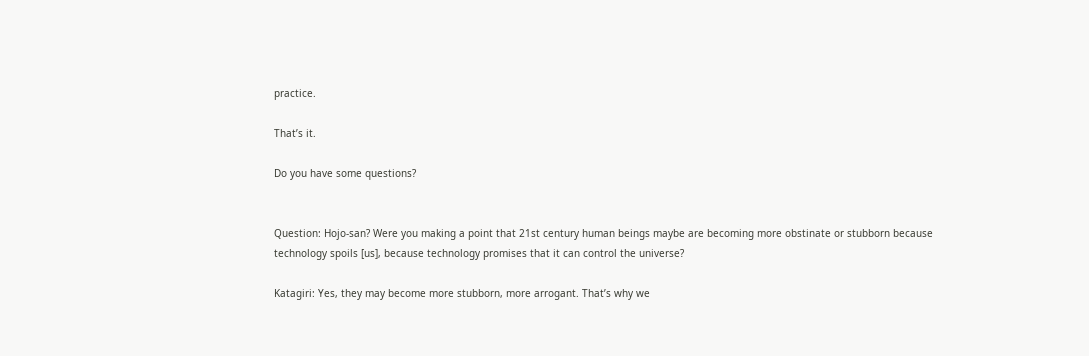practice.

That’s it.

Do you have some questions?


Question: Hojo-san? Were you making a point that 21st century human beings maybe are becoming more obstinate or stubborn because technology spoils [us], because technology promises that it can control the universe?

Katagiri: Yes, they may become more stubborn, more arrogant. That’s why we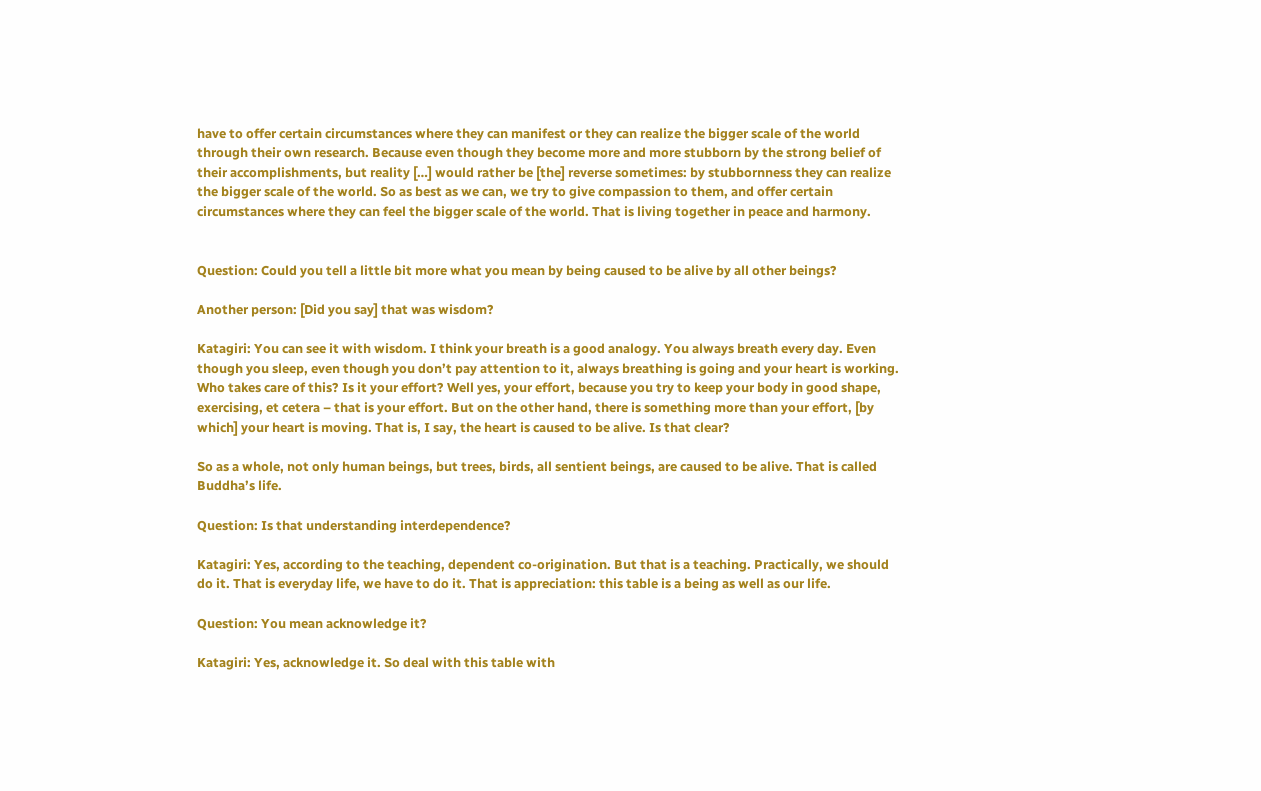have to offer certain circumstances where they can manifest or they can realize the bigger scale of the world through their own research. Because even though they become more and more stubborn by the strong belief of their accomplishments, but reality […] would rather be [the] reverse sometimes: by stubbornness they can realize the bigger scale of the world. So as best as we can, we try to give compassion to them, and offer certain circumstances where they can feel the bigger scale of the world. That is living together in peace and harmony.


Question: Could you tell a little bit more what you mean by being caused to be alive by all other beings?

Another person: [Did you say] that was wisdom?

Katagiri: You can see it with wisdom. I think your breath is a good analogy. You always breath every day. Even though you sleep, even though you don’t pay attention to it, always breathing is going and your heart is working. Who takes care of this? Is it your effort? Well yes, your effort, because you try to keep your body in good shape, exercising, et cetera – that is your effort. But on the other hand, there is something more than your effort, [by which] your heart is moving. That is, I say, the heart is caused to be alive. Is that clear?

So as a whole, not only human beings, but trees, birds, all sentient beings, are caused to be alive. That is called Buddha’s life.

Question: Is that understanding interdependence?

Katagiri: Yes, according to the teaching, dependent co-origination. But that is a teaching. Practically, we should do it. That is everyday life, we have to do it. That is appreciation: this table is a being as well as our life.

Question: You mean acknowledge it?

Katagiri: Yes, acknowledge it. So deal with this table with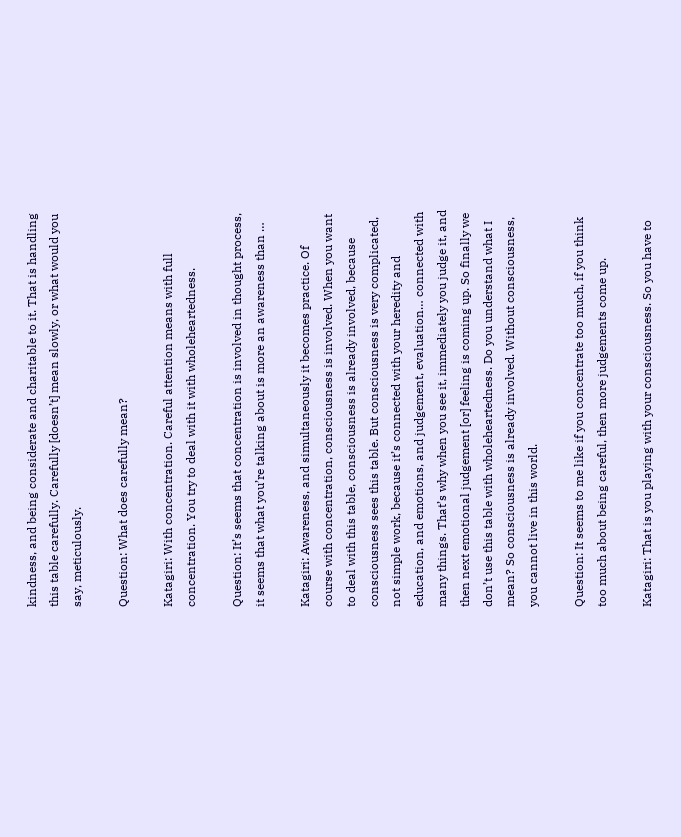kindness, and being considerate and charitable to it. That is handling this table carefully. Carefully [doesn’t] mean slowly, or what would you say, meticulously.

Question: What does carefully mean?

Katagiri: With concentration. Careful attention means with full concentration. You try to deal with it with wholeheartedness.

Question: It’s seems that concentration is involved in thought process, it seems that what you’re talking about is more an awareness than …

Katagiri: Awareness, and simultaneously it becomes practice. Of course with concentration, consciousness is involved. When you want to deal with this table, consciousness is already involved, because consciousness sees this table. But consciousness is very complicated, not simple work, because it’s connected with your heredity and education, and emotions, and judgement, evaluation… connected with many things. That’s why when you see it, immediately you judge it, and then next emotional judgement [or] feeling is coming up. So finally we don’t use this table with wholeheartedness. Do you understand what I mean? So consciousness is already involved. Without consciousness, you cannot live in this world.

Question: It seems to me like if you concentrate too much, if you think too much about being careful, then more judgements come up.

Katagiri: That is you playing with your consciousness. So you have to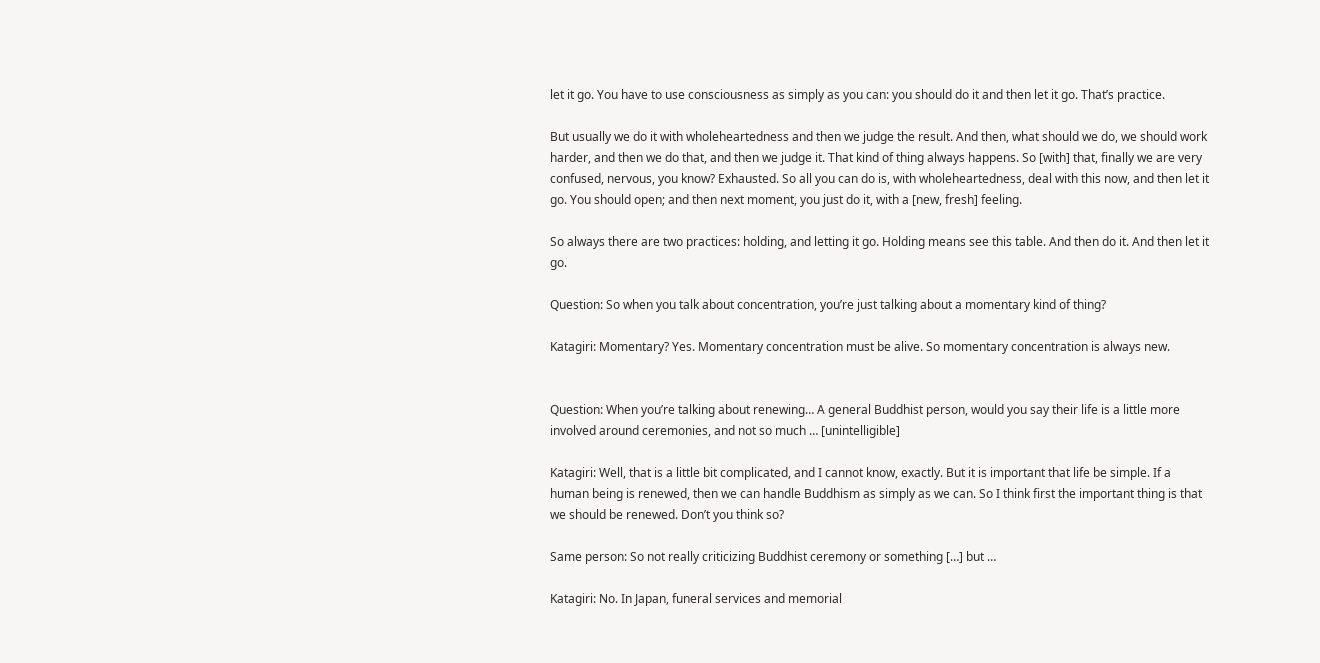let it go. You have to use consciousness as simply as you can: you should do it and then let it go. That’s practice.

But usually we do it with wholeheartedness and then we judge the result. And then, what should we do, we should work harder, and then we do that, and then we judge it. That kind of thing always happens. So [with] that, finally we are very confused, nervous, you know? Exhausted. So all you can do is, with wholeheartedness, deal with this now, and then let it go. You should open; and then next moment, you just do it, with a [new, fresh] feeling.

So always there are two practices: holding, and letting it go. Holding means see this table. And then do it. And then let it go.

Question: So when you talk about concentration, you’re just talking about a momentary kind of thing?

Katagiri: Momentary? Yes. Momentary concentration must be alive. So momentary concentration is always new.


Question: When you’re talking about renewing… A general Buddhist person, would you say their life is a little more involved around ceremonies, and not so much … [unintelligible]

Katagiri: Well, that is a little bit complicated, and I cannot know, exactly. But it is important that life be simple. If a human being is renewed, then we can handle Buddhism as simply as we can. So I think first the important thing is that we should be renewed. Don’t you think so?

Same person: So not really criticizing Buddhist ceremony or something […] but …

Katagiri: No. In Japan, funeral services and memorial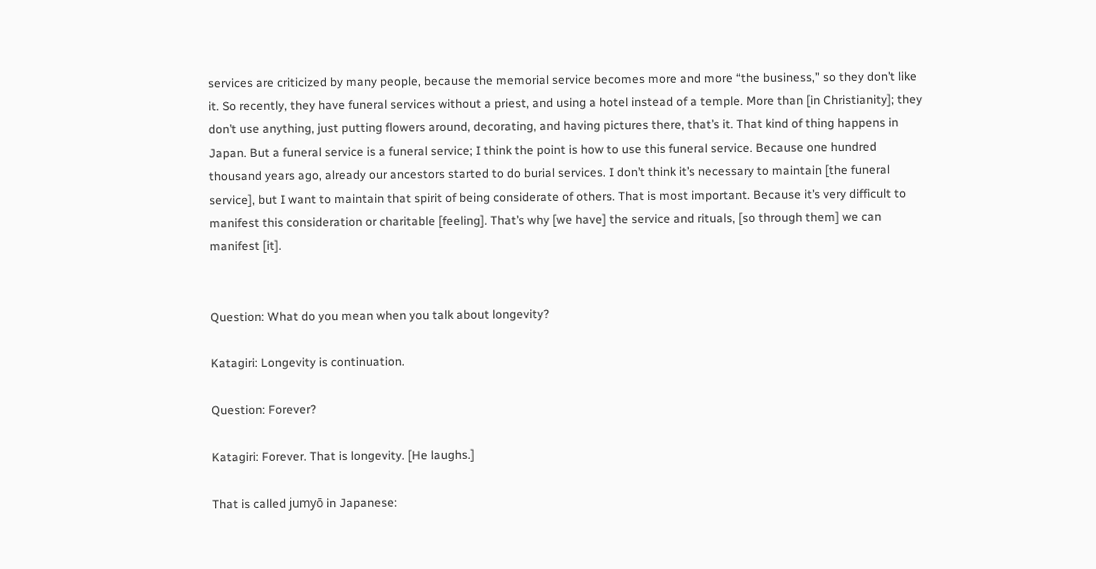services are criticized by many people, because the memorial service becomes more and more “the business,” so they don’t like it. So recently, they have funeral services without a priest, and using a hotel instead of a temple. More than [in Christianity]; they don’t use anything, just putting flowers around, decorating, and having pictures there, that’s it. That kind of thing happens in Japan. But a funeral service is a funeral service; I think the point is how to use this funeral service. Because one hundred thousand years ago, already our ancestors started to do burial services. I don’t think it’s necessary to maintain [the funeral service], but I want to maintain that spirit of being considerate of others. That is most important. Because it’s very difficult to manifest this consideration or charitable [feeling]. That’s why [we have] the service and rituals, [so through them] we can manifest [it].


Question: What do you mean when you talk about longevity?

Katagiri: Longevity is continuation.

Question: Forever?

Katagiri: Forever. That is longevity. [He laughs.]

That is called jumyō in Japanese: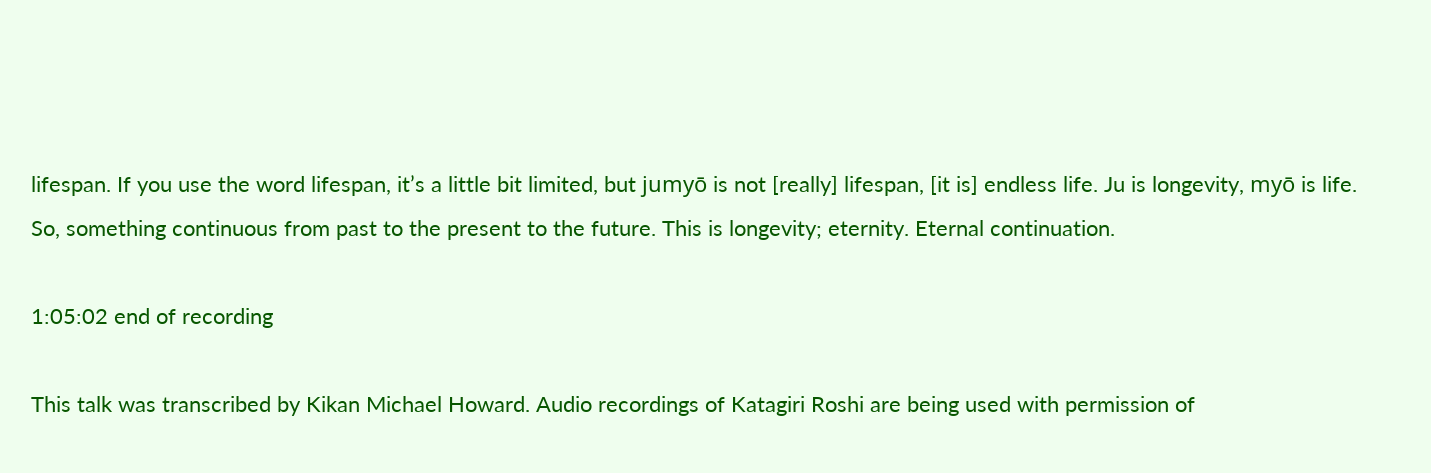lifespan. If you use the word lifespan, it’s a little bit limited, but jumyō is not [really] lifespan, [it is] endless life. Ju is longevity, myō is life. So, something continuous from past to the present to the future. This is longevity; eternity. Eternal continuation.

1:05:02 end of recording

This talk was transcribed by Kikan Michael Howard. Audio recordings of Katagiri Roshi are being used with permission of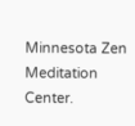Minnesota Zen Meditation Center.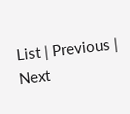List | Previous | Next